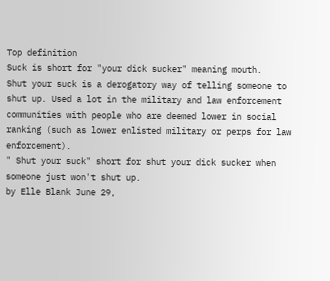Top definition
Suck is short for "your dick sucker" meaning mouth.
Shut your suck is a derogatory way of telling someone to shut up. Used a lot in the military and law enforcement communities with people who are deemed lower in social ranking (such as lower enlisted military or perps for law enforcement).
" Shut your suck" short for shut your dick sucker when someone just won't shut up.
by Elle Blank June 29,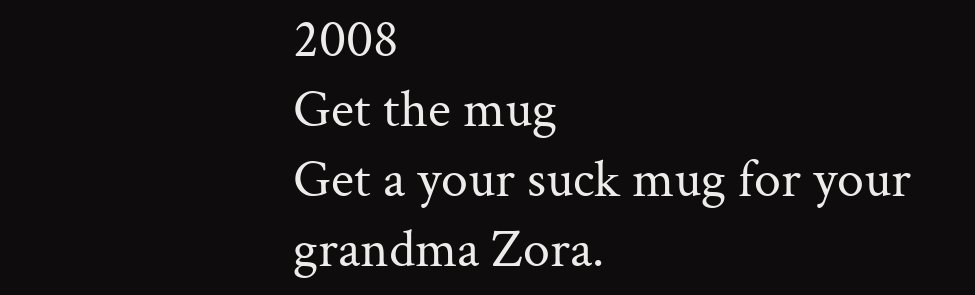2008
Get the mug
Get a your suck mug for your grandma Zora.